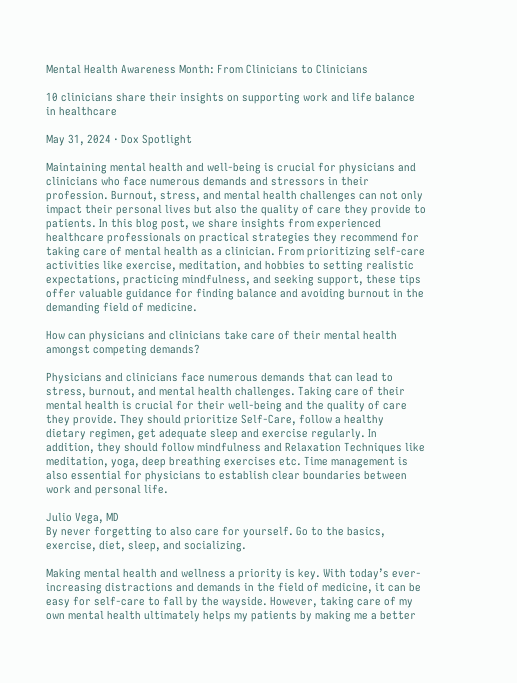Mental Health Awareness Month: From Clinicians to Clinicians

10 clinicians share their insights on supporting work and life balance in healthcare

May 31, 2024 · Dox Spotlight

Maintaining mental health and well-being is crucial for physicians and clinicians who face numerous demands and stressors in their profession. Burnout, stress, and mental health challenges can not only impact their personal lives but also the quality of care they provide to patients. In this blog post, we share insights from experienced healthcare professionals on practical strategies they recommend for taking care of mental health as a clinician. From prioritizing self-care activities like exercise, meditation, and hobbies to setting realistic expectations, practicing mindfulness, and seeking support, these tips offer valuable guidance for finding balance and avoiding burnout in the demanding field of medicine.

How can physicians and clinicians take care of their mental health amongst competing demands?

Physicians and clinicians face numerous demands that can lead to stress, burnout, and mental health challenges. Taking care of their mental health is crucial for their well-being and the quality of care they provide. They should prioritize Self-Care, follow a healthy dietary regimen, get adequate sleep and exercise regularly. In addition, they should follow mindfulness and Relaxation Techniques like meditation, yoga, deep breathing exercises etc. Time management is also essential for physicians to establish clear boundaries between work and personal life.

Julio Vega, MD
By never forgetting to also care for yourself. Go to the basics, exercise, diet, sleep, and socializing.

Making mental health and wellness a priority is key. With today’s ever-increasing distractions and demands in the field of medicine, it can be easy for self-care to fall by the wayside. However, taking care of my own mental health ultimately helps my patients by making me a better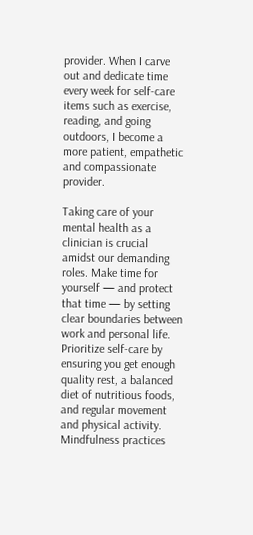provider. When I carve out and dedicate time every week for self-care items such as exercise, reading, and going outdoors, I become a more patient, empathetic and compassionate provider.

Taking care of your mental health as a clinician is crucial amidst our demanding roles. Make time for yourself — and protect that time — by setting clear boundaries between work and personal life. Prioritize self-care by ensuring you get enough quality rest, a balanced diet of nutritious foods, and regular movement and physical activity. Mindfulness practices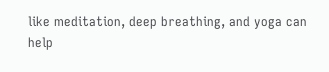like meditation, deep breathing, and yoga can help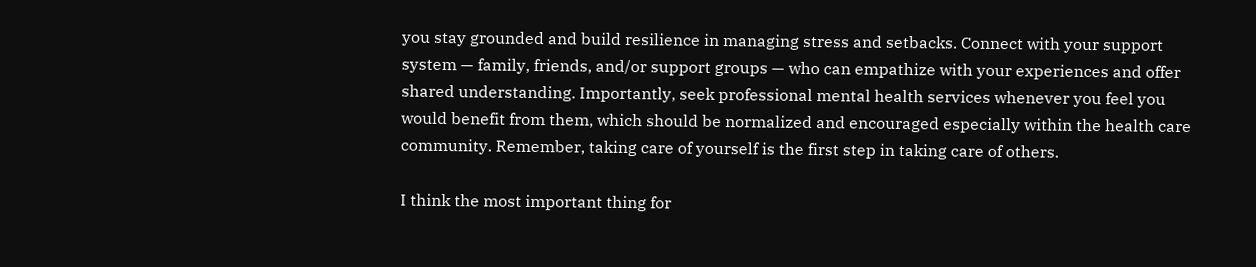you stay grounded and build resilience in managing stress and setbacks. Connect with your support system — family, friends, and/or support groups — who can empathize with your experiences and offer shared understanding. Importantly, seek professional mental health services whenever you feel you would benefit from them, which should be normalized and encouraged especially within the health care community. Remember, taking care of yourself is the first step in taking care of others.

I think the most important thing for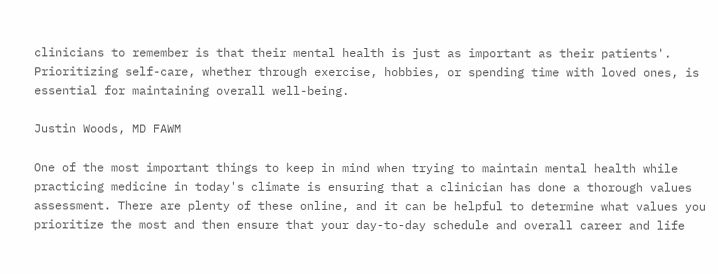clinicians to remember is that their mental health is just as important as their patients'. Prioritizing self-care, whether through exercise, hobbies, or spending time with loved ones, is essential for maintaining overall well-being.

Justin Woods, MD FAWM

One of the most important things to keep in mind when trying to maintain mental health while practicing medicine in today's climate is ensuring that a clinician has done a thorough values assessment. There are plenty of these online, and it can be helpful to determine what values you prioritize the most and then ensure that your day-to-day schedule and overall career and life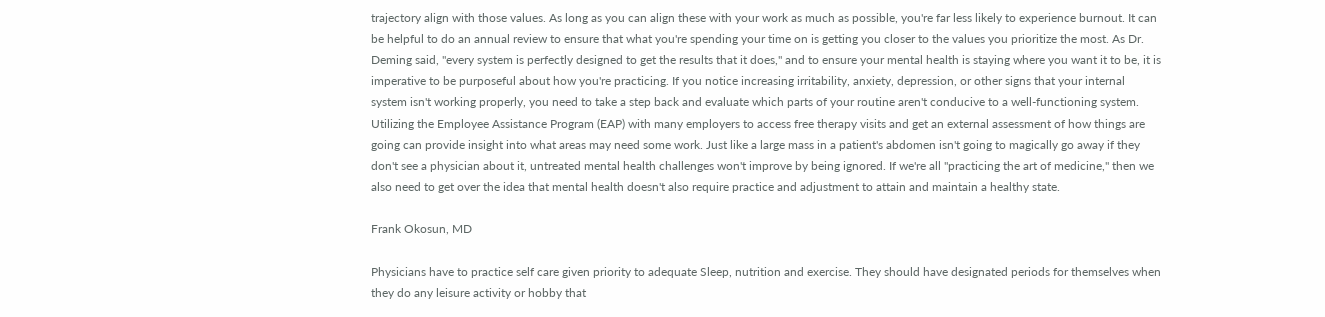trajectory align with those values. As long as you can align these with your work as much as possible, you're far less likely to experience burnout. It can be helpful to do an annual review to ensure that what you're spending your time on is getting you closer to the values you prioritize the most. As Dr. Deming said, "every system is perfectly designed to get the results that it does," and to ensure your mental health is staying where you want it to be, it is imperative to be purposeful about how you're practicing. If you notice increasing irritability, anxiety, depression, or other signs that your internal system isn't working properly, you need to take a step back and evaluate which parts of your routine aren't conducive to a well-functioning system. Utilizing the Employee Assistance Program (EAP) with many employers to access free therapy visits and get an external assessment of how things are going can provide insight into what areas may need some work. Just like a large mass in a patient's abdomen isn't going to magically go away if they don't see a physician about it, untreated mental health challenges won't improve by being ignored. If we're all "practicing the art of medicine," then we also need to get over the idea that mental health doesn't also require practice and adjustment to attain and maintain a healthy state.

Frank Okosun, MD

Physicians have to practice self care given priority to adequate Sleep, nutrition and exercise. They should have designated periods for themselves when they do any leisure activity or hobby that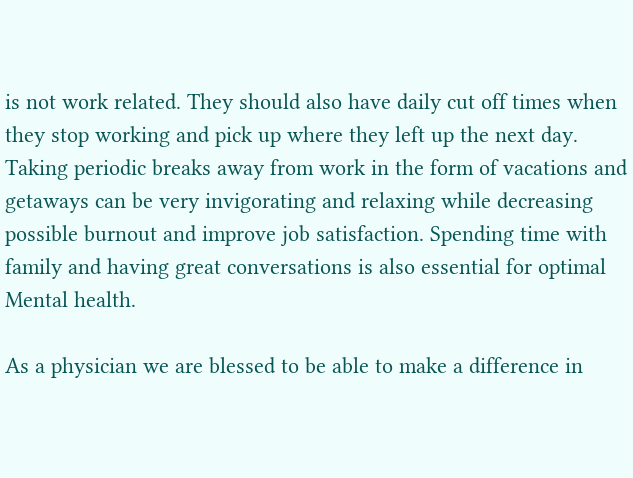is not work related. They should also have daily cut off times when they stop working and pick up where they left up the next day. Taking periodic breaks away from work in the form of vacations and getaways can be very invigorating and relaxing while decreasing possible burnout and improve job satisfaction. Spending time with family and having great conversations is also essential for optimal Mental health.

As a physician we are blessed to be able to make a difference in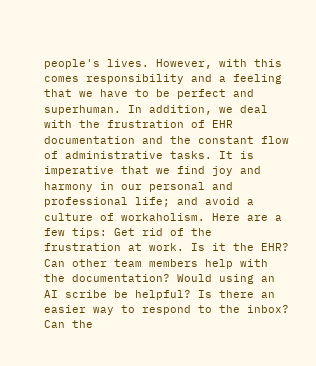people's lives. However, with this comes responsibility and a feeling that we have to be perfect and superhuman. In addition, we deal with the frustration of EHR documentation and the constant flow of administrative tasks. It is imperative that we find joy and harmony in our personal and professional life; and avoid a culture of workaholism. Here are a few tips: Get rid of the frustration at work. Is it the EHR? Can other team members help with the documentation? Would using an AI scribe be helpful? Is there an easier way to respond to the inbox? Can the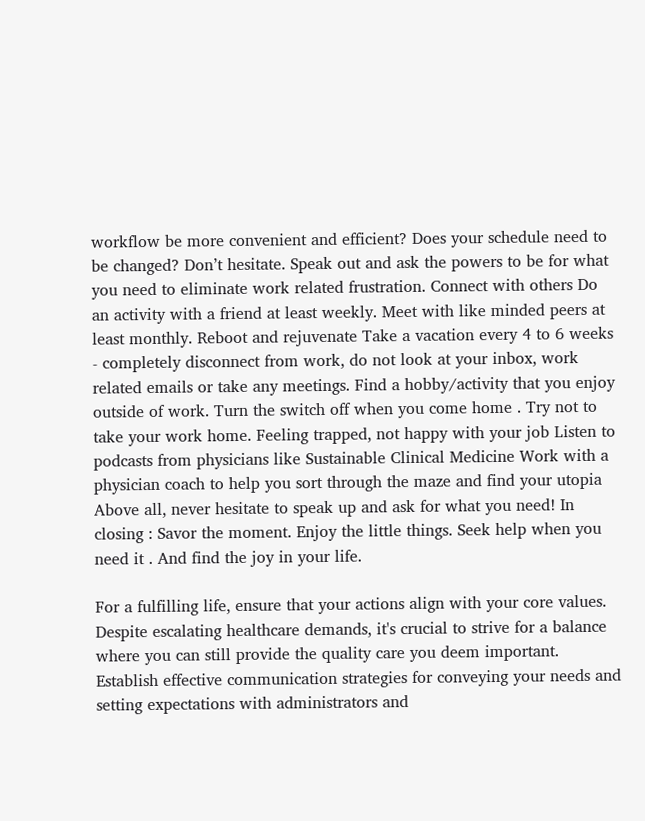workflow be more convenient and efficient? Does your schedule need to be changed? Don’t hesitate. Speak out and ask the powers to be for what you need to eliminate work related frustration. Connect with others Do an activity with a friend at least weekly. Meet with like minded peers at least monthly. Reboot and rejuvenate Take a vacation every 4 to 6 weeks - completely disconnect from work, do not look at your inbox, work related emails or take any meetings. Find a hobby/activity that you enjoy outside of work. Turn the switch off when you come home . Try not to take your work home. Feeling trapped, not happy with your job Listen to podcasts from physicians like Sustainable Clinical Medicine Work with a physician coach to help you sort through the maze and find your utopia Above all, never hesitate to speak up and ask for what you need! In closing : Savor the moment. Enjoy the little things. Seek help when you need it . And find the joy in your life.

For a fulfilling life, ensure that your actions align with your core values. Despite escalating healthcare demands, it's crucial to strive for a balance where you can still provide the quality care you deem important. Establish effective communication strategies for conveying your needs and setting expectations with administrators and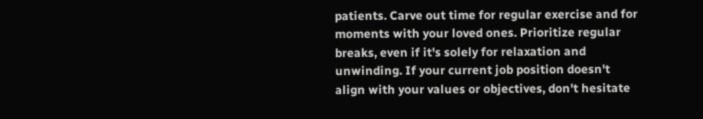patients. Carve out time for regular exercise and for moments with your loved ones. Prioritize regular breaks, even if it's solely for relaxation and unwinding. If your current job position doesn't align with your values or objectives, don't hesitate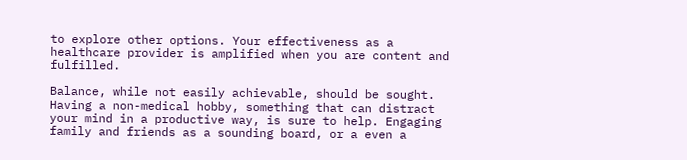to explore other options. Your effectiveness as a healthcare provider is amplified when you are content and fulfilled.

Balance, while not easily achievable, should be sought. Having a non-medical hobby, something that can distract your mind in a productive way, is sure to help. Engaging family and friends as a sounding board, or a even a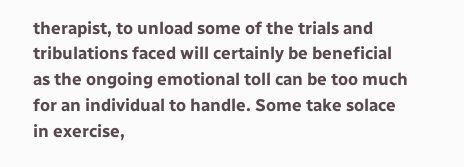therapist, to unload some of the trials and tribulations faced will certainly be beneficial as the ongoing emotional toll can be too much for an individual to handle. Some take solace in exercise,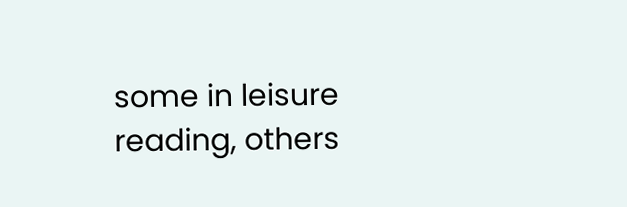some in leisure reading, others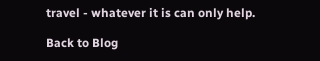travel - whatever it is can only help.

Back to Blog